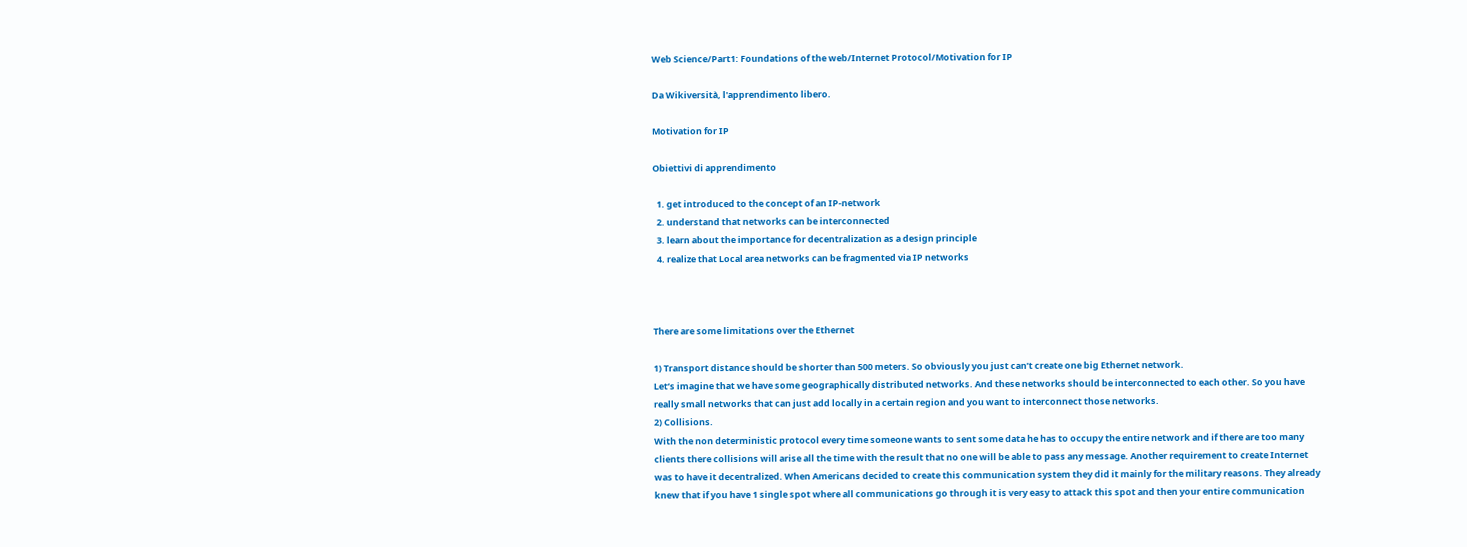Web Science/Part1: Foundations of the web/Internet Protocol/Motivation for IP

Da Wikiversità, l'apprendimento libero.

Motivation for IP

Obiettivi di apprendimento

  1. get introduced to the concept of an IP-network
  2. understand that networks can be interconnected
  3. learn about the importance for decentralization as a design principle
  4. realize that Local area networks can be fragmented via IP networks



There are some limitations over the Ethernet

1) Transport distance should be shorter than 500 meters. So obviously you just can’t create one big Ethernet network.
Let’s imagine that we have some geographically distributed networks. And these networks should be interconnected to each other. So you have really small networks that can just add locally in a certain region and you want to interconnect those networks.
2) Collisions.
With the non deterministic protocol every time someone wants to sent some data he has to occupy the entire network and if there are too many clients there collisions will arise all the time with the result that no one will be able to pass any message. Another requirement to create Internet was to have it decentralized. When Americans decided to create this communication system they did it mainly for the military reasons. They already knew that if you have 1 single spot where all communications go through it is very easy to attack this spot and then your entire communication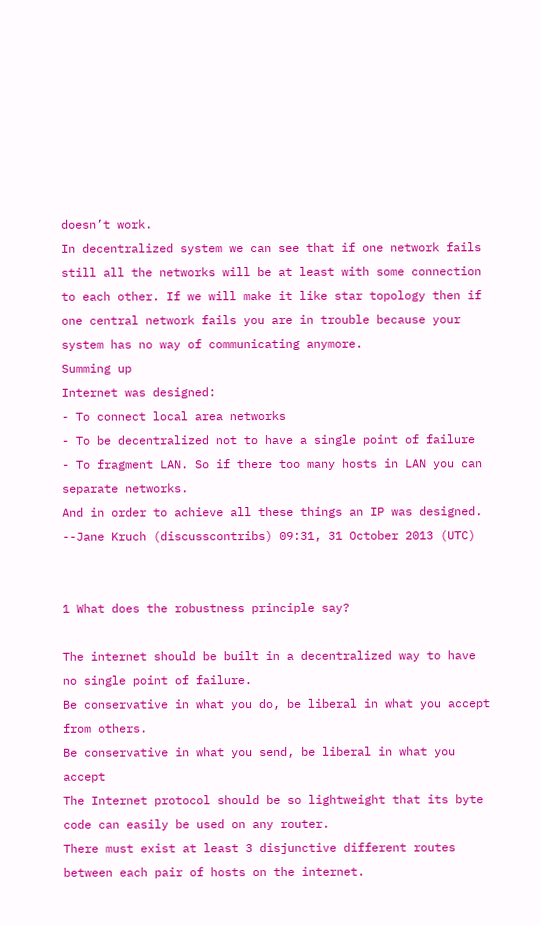doesn’t work.
In decentralized system we can see that if one network fails still all the networks will be at least with some connection to each other. If we will make it like star topology then if one central network fails you are in trouble because your system has no way of communicating anymore.
Summing up
Internet was designed:
- To connect local area networks
- To be decentralized not to have a single point of failure
- To fragment LAN. So if there too many hosts in LAN you can separate networks.
And in order to achieve all these things an IP was designed.
--Jane Kruch (discusscontribs) 09:31, 31 October 2013 (UTC)


1 What does the robustness principle say?

The internet should be built in a decentralized way to have no single point of failure.
Be conservative in what you do, be liberal in what you accept from others.
Be conservative in what you send, be liberal in what you accept
The Internet protocol should be so lightweight that its byte code can easily be used on any router.
There must exist at least 3 disjunctive different routes between each pair of hosts on the internet.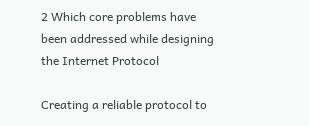2 Which core problems have been addressed while designing the Internet Protocol

Creating a reliable protocol to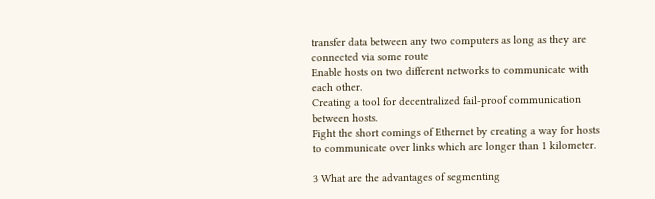transfer data between any two computers as long as they are connected via some route
Enable hosts on two different networks to communicate with each other.
Creating a tool for decentralized fail-proof communication between hosts.
Fight the short comings of Ethernet by creating a way for hosts to communicate over links which are longer than 1 kilometer.

3 What are the advantages of segmenting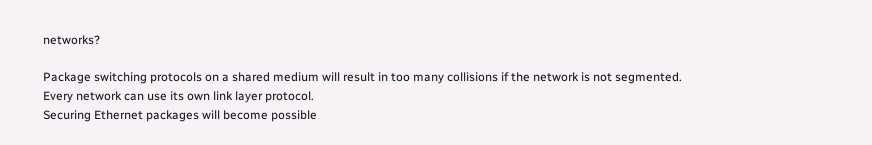networks?

Package switching protocols on a shared medium will result in too many collisions if the network is not segmented.
Every network can use its own link layer protocol.
Securing Ethernet packages will become possible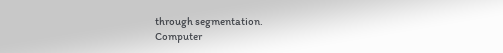through segmentation.
Computer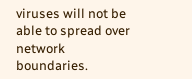viruses will not be able to spread over network boundaries.